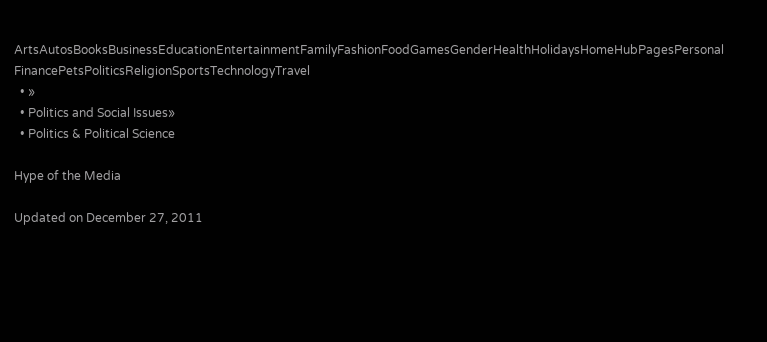ArtsAutosBooksBusinessEducationEntertainmentFamilyFashionFoodGamesGenderHealthHolidaysHomeHubPagesPersonal FinancePetsPoliticsReligionSportsTechnologyTravel
  • »
  • Politics and Social Issues»
  • Politics & Political Science

Hype of the Media

Updated on December 27, 2011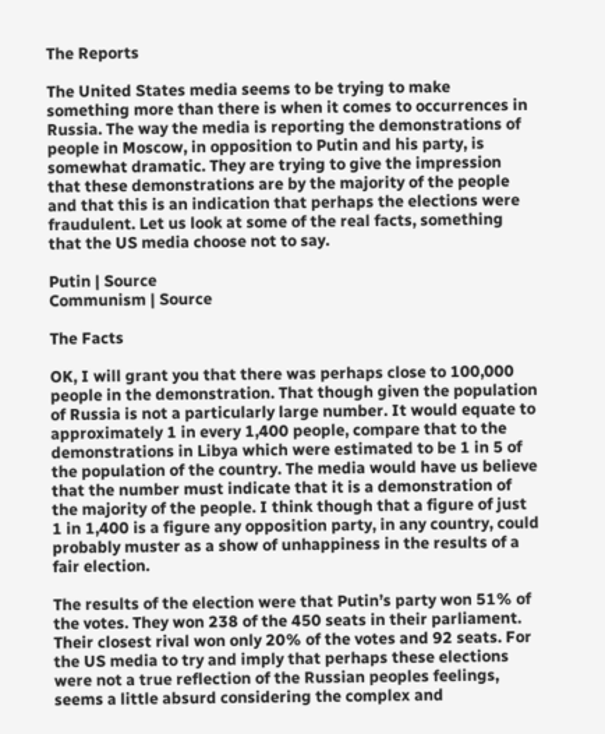The Reports

The United States media seems to be trying to make something more than there is when it comes to occurrences in Russia. The way the media is reporting the demonstrations of people in Moscow, in opposition to Putin and his party, is somewhat dramatic. They are trying to give the impression that these demonstrations are by the majority of the people and that this is an indication that perhaps the elections were fraudulent. Let us look at some of the real facts, something that the US media choose not to say.

Putin | Source
Communism | Source

The Facts

OK, I will grant you that there was perhaps close to 100,000 people in the demonstration. That though given the population of Russia is not a particularly large number. It would equate to approximately 1 in every 1,400 people, compare that to the demonstrations in Libya which were estimated to be 1 in 5 of the population of the country. The media would have us believe that the number must indicate that it is a demonstration of the majority of the people. I think though that a figure of just 1 in 1,400 is a figure any opposition party, in any country, could probably muster as a show of unhappiness in the results of a fair election.

The results of the election were that Putin’s party won 51% of the votes. They won 238 of the 450 seats in their parliament. Their closest rival won only 20% of the votes and 92 seats. For the US media to try and imply that perhaps these elections were not a true reflection of the Russian peoples feelings, seems a little absurd considering the complex and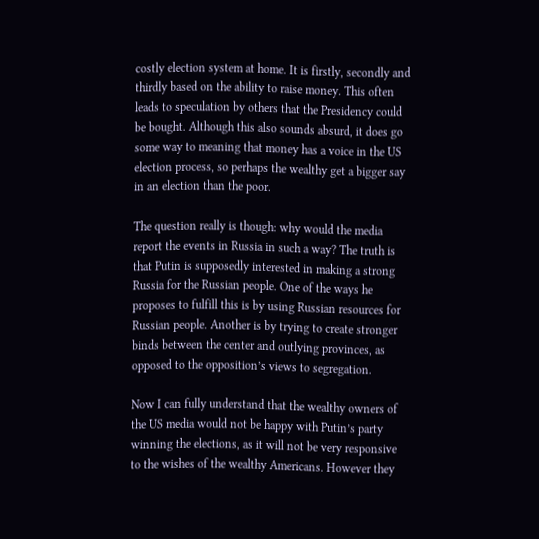costly election system at home. It is firstly, secondly and thirdly based on the ability to raise money. This often leads to speculation by others that the Presidency could be bought. Although this also sounds absurd, it does go some way to meaning that money has a voice in the US election process, so perhaps the wealthy get a bigger say in an election than the poor.

The question really is though: why would the media report the events in Russia in such a way? The truth is that Putin is supposedly interested in making a strong Russia for the Russian people. One of the ways he proposes to fulfill this is by using Russian resources for Russian people. Another is by trying to create stronger binds between the center and outlying provinces, as opposed to the opposition’s views to segregation.

Now I can fully understand that the wealthy owners of the US media would not be happy with Putin’s party winning the elections, as it will not be very responsive to the wishes of the wealthy Americans. However they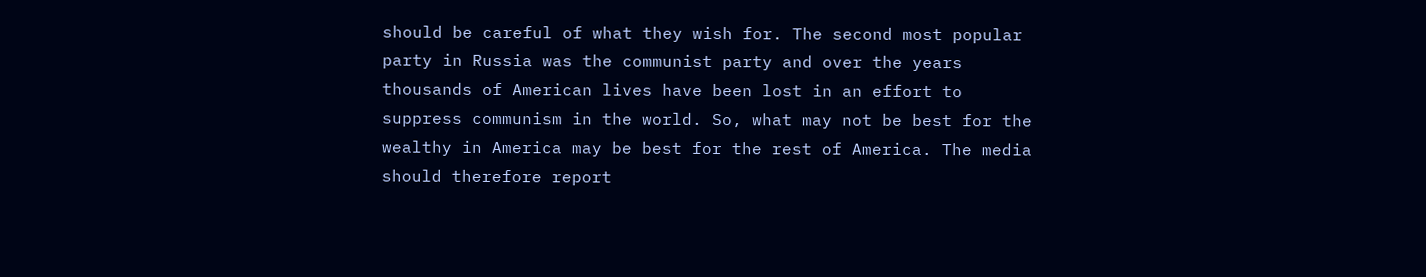should be careful of what they wish for. The second most popular party in Russia was the communist party and over the years thousands of American lives have been lost in an effort to suppress communism in the world. So, what may not be best for the wealthy in America may be best for the rest of America. The media should therefore report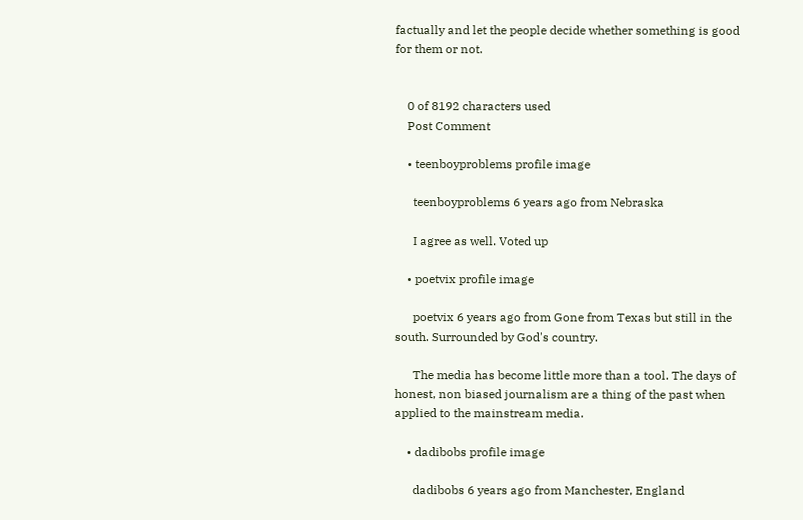factually and let the people decide whether something is good for them or not.


    0 of 8192 characters used
    Post Comment

    • teenboyproblems profile image

      teenboyproblems 6 years ago from Nebraska

      I agree as well. Voted up

    • poetvix profile image

      poetvix 6 years ago from Gone from Texas but still in the south. Surrounded by God's country.

      The media has become little more than a tool. The days of honest, non biased journalism are a thing of the past when applied to the mainstream media.

    • dadibobs profile image

      dadibobs 6 years ago from Manchester, England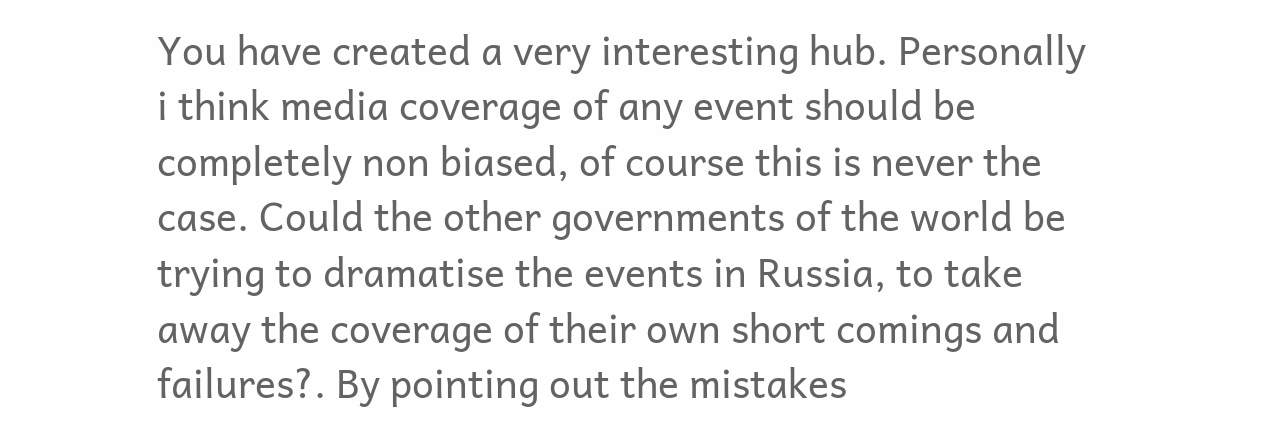You have created a very interesting hub. Personally i think media coverage of any event should be completely non biased, of course this is never the case. Could the other governments of the world be trying to dramatise the events in Russia, to take away the coverage of their own short comings and failures?. By pointing out the mistakes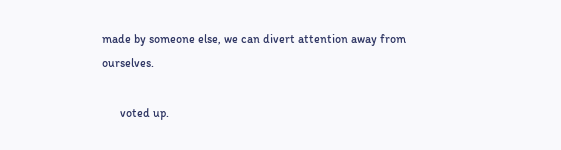made by someone else, we can divert attention away from ourselves.

      voted up.